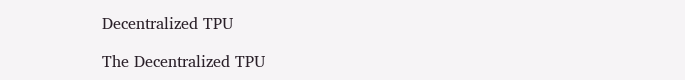Decentralized TPU

The Decentralized TPU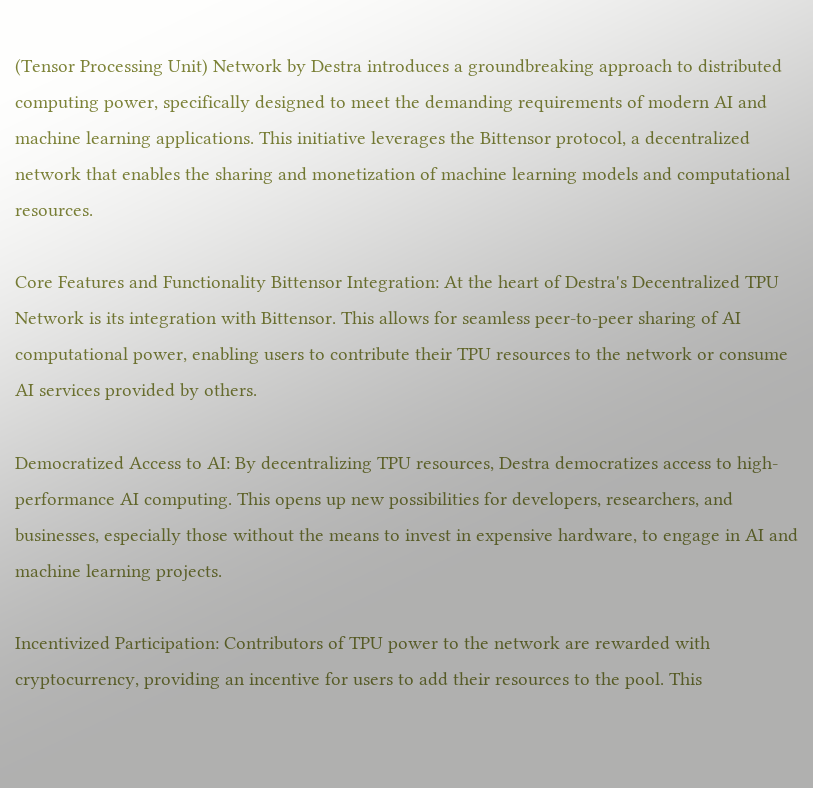(Tensor Processing Unit) Network by Destra introduces a groundbreaking approach to distributed computing power, specifically designed to meet the demanding requirements of modern AI and machine learning applications. This initiative leverages the Bittensor protocol, a decentralized network that enables the sharing and monetization of machine learning models and computational resources.

Core Features and Functionality Bittensor Integration: At the heart of Destra's Decentralized TPU Network is its integration with Bittensor. This allows for seamless peer-to-peer sharing of AI computational power, enabling users to contribute their TPU resources to the network or consume AI services provided by others.

Democratized Access to AI: By decentralizing TPU resources, Destra democratizes access to high-performance AI computing. This opens up new possibilities for developers, researchers, and businesses, especially those without the means to invest in expensive hardware, to engage in AI and machine learning projects.

Incentivized Participation: Contributors of TPU power to the network are rewarded with cryptocurrency, providing an incentive for users to add their resources to the pool. This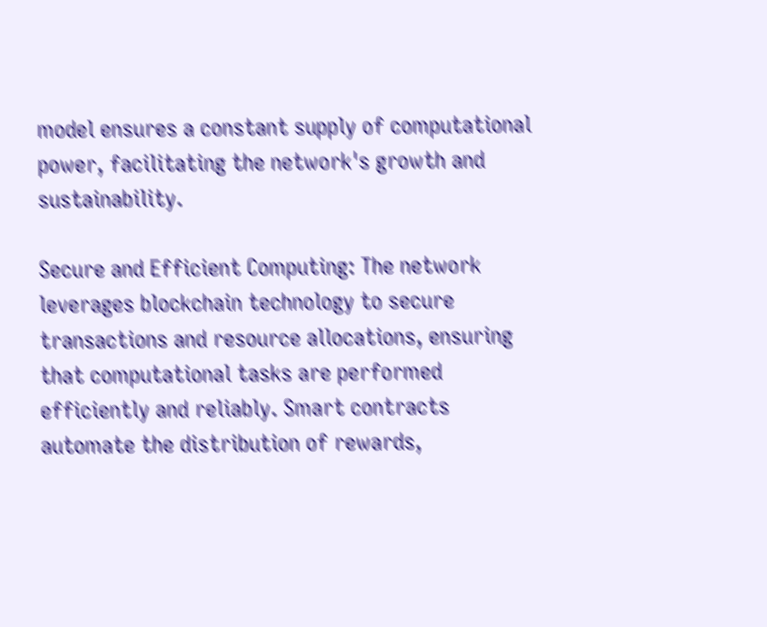model ensures a constant supply of computational power, facilitating the network's growth and sustainability.

Secure and Efficient Computing: The network leverages blockchain technology to secure transactions and resource allocations, ensuring that computational tasks are performed efficiently and reliably. Smart contracts automate the distribution of rewards,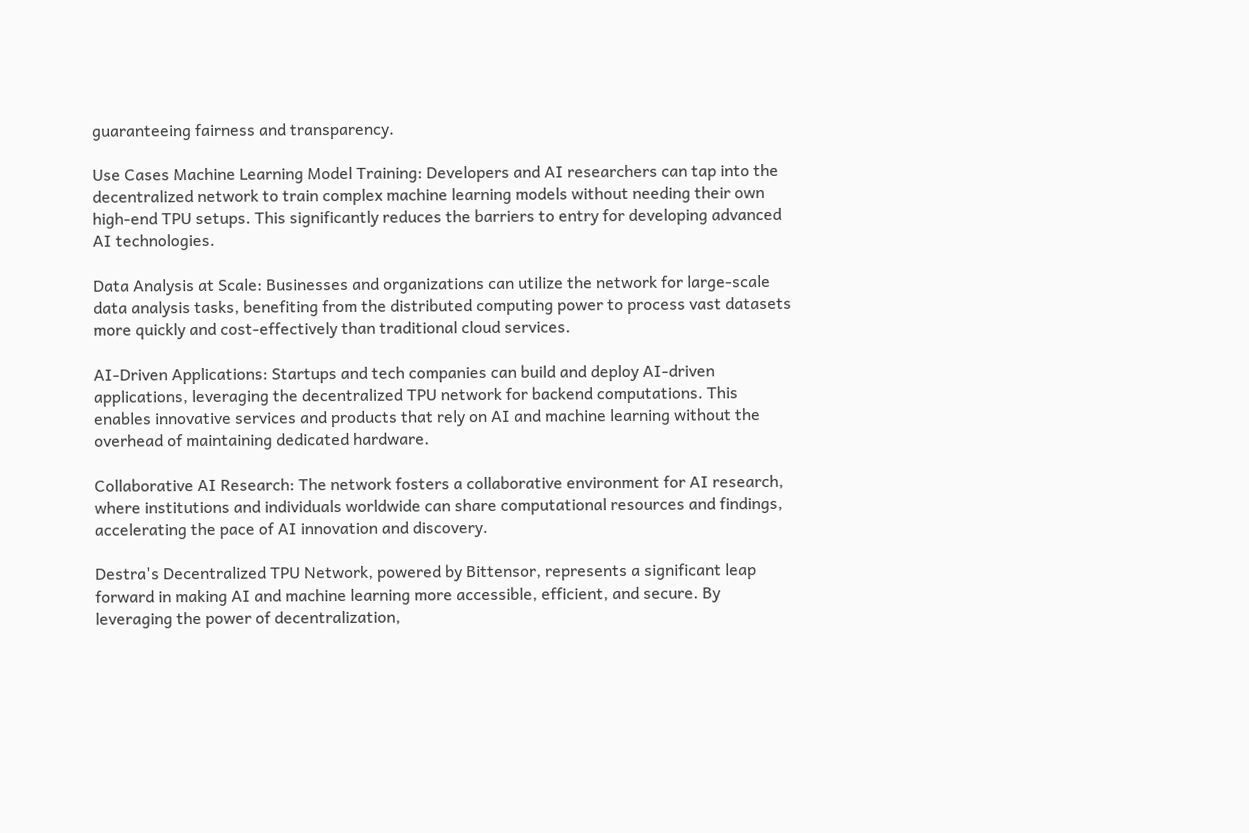guaranteeing fairness and transparency.

Use Cases Machine Learning Model Training: Developers and AI researchers can tap into the decentralized network to train complex machine learning models without needing their own high-end TPU setups. This significantly reduces the barriers to entry for developing advanced AI technologies.

Data Analysis at Scale: Businesses and organizations can utilize the network for large-scale data analysis tasks, benefiting from the distributed computing power to process vast datasets more quickly and cost-effectively than traditional cloud services.

AI-Driven Applications: Startups and tech companies can build and deploy AI-driven applications, leveraging the decentralized TPU network for backend computations. This enables innovative services and products that rely on AI and machine learning without the overhead of maintaining dedicated hardware.

Collaborative AI Research: The network fosters a collaborative environment for AI research, where institutions and individuals worldwide can share computational resources and findings, accelerating the pace of AI innovation and discovery.

Destra's Decentralized TPU Network, powered by Bittensor, represents a significant leap forward in making AI and machine learning more accessible, efficient, and secure. By leveraging the power of decentralization,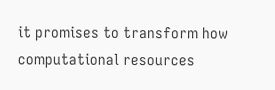it promises to transform how computational resources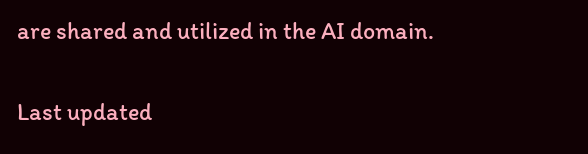are shared and utilized in the AI domain.

Last updated